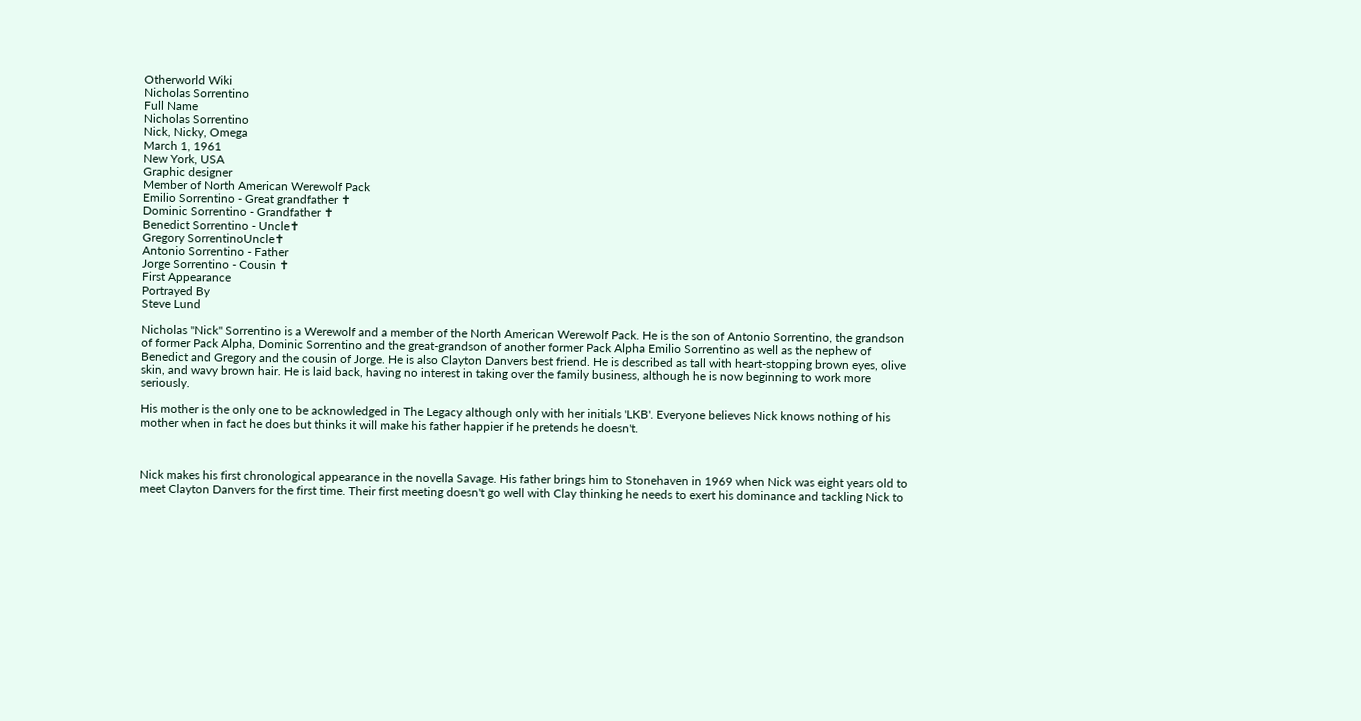Otherworld Wiki
Nicholas Sorrentino
Full Name
Nicholas Sorrentino
Nick, Nicky, Omega
March 1, 1961
New York, USA
Graphic designer
Member of North American Werewolf Pack
Emilio Sorrentino - Great grandfather ✝
Dominic Sorrentino - Grandfather ✝
Benedict Sorrentino - Uncle✝
Gregory SorrentinoUncle✝
Antonio Sorrentino - Father
Jorge Sorrentino - Cousin ✝
First Appearance
Portrayed By
Steve Lund

Nicholas "Nick" Sorrentino is a Werewolf and a member of the North American Werewolf Pack. He is the son of Antonio Sorrentino, the grandson of former Pack Alpha, Dominic Sorrentino and the great-grandson of another former Pack Alpha Emilio Sorrentino as well as the nephew of Benedict and Gregory and the cousin of Jorge. He is also Clayton Danvers best friend. He is described as tall with heart-stopping brown eyes, olive skin, and wavy brown hair. He is laid back, having no interest in taking over the family business, although he is now beginning to work more seriously.

His mother is the only one to be acknowledged in The Legacy although only with her initials 'LKB'. Everyone believes Nick knows nothing of his mother when in fact he does but thinks it will make his father happier if he pretends he doesn't.



Nick makes his first chronological appearance in the novella Savage. His father brings him to Stonehaven in 1969 when Nick was eight years old to meet Clayton Danvers for the first time. Their first meeting doesn't go well with Clay thinking he needs to exert his dominance and tackling Nick to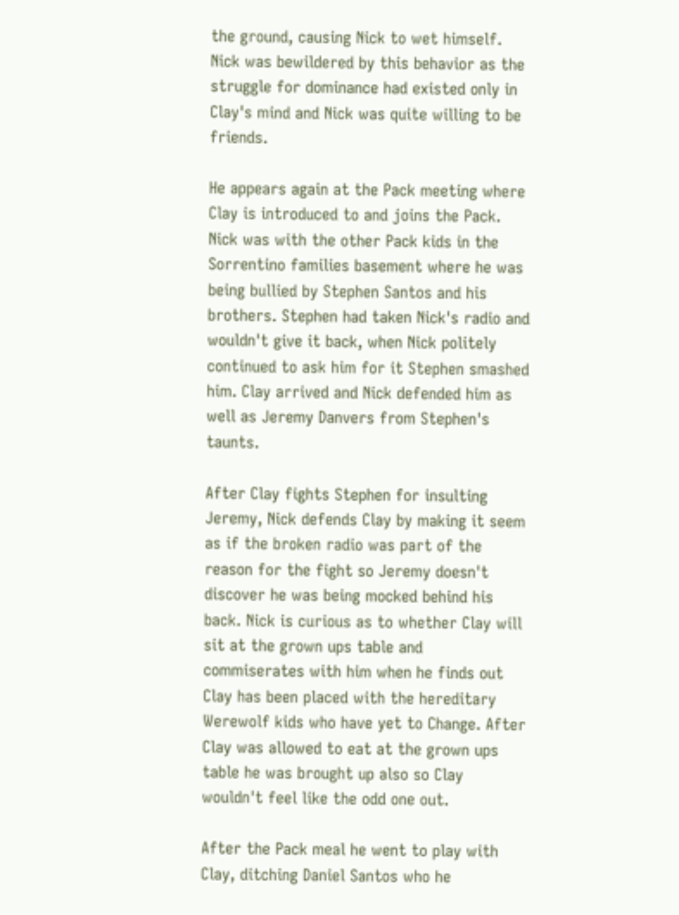the ground, causing Nick to wet himself. Nick was bewildered by this behavior as the struggle for dominance had existed only in Clay's mind and Nick was quite willing to be friends.

He appears again at the Pack meeting where Clay is introduced to and joins the Pack. Nick was with the other Pack kids in the Sorrentino families basement where he was being bullied by Stephen Santos and his brothers. Stephen had taken Nick's radio and wouldn't give it back, when Nick politely continued to ask him for it Stephen smashed him. Clay arrived and Nick defended him as well as Jeremy Danvers from Stephen's taunts.

After Clay fights Stephen for insulting Jeremy, Nick defends Clay by making it seem as if the broken radio was part of the reason for the fight so Jeremy doesn't discover he was being mocked behind his back. Nick is curious as to whether Clay will sit at the grown ups table and commiserates with him when he finds out Clay has been placed with the hereditary Werewolf kids who have yet to Change. After Clay was allowed to eat at the grown ups table he was brought up also so Clay wouldn't feel like the odd one out.

After the Pack meal he went to play with Clay, ditching Daniel Santos who he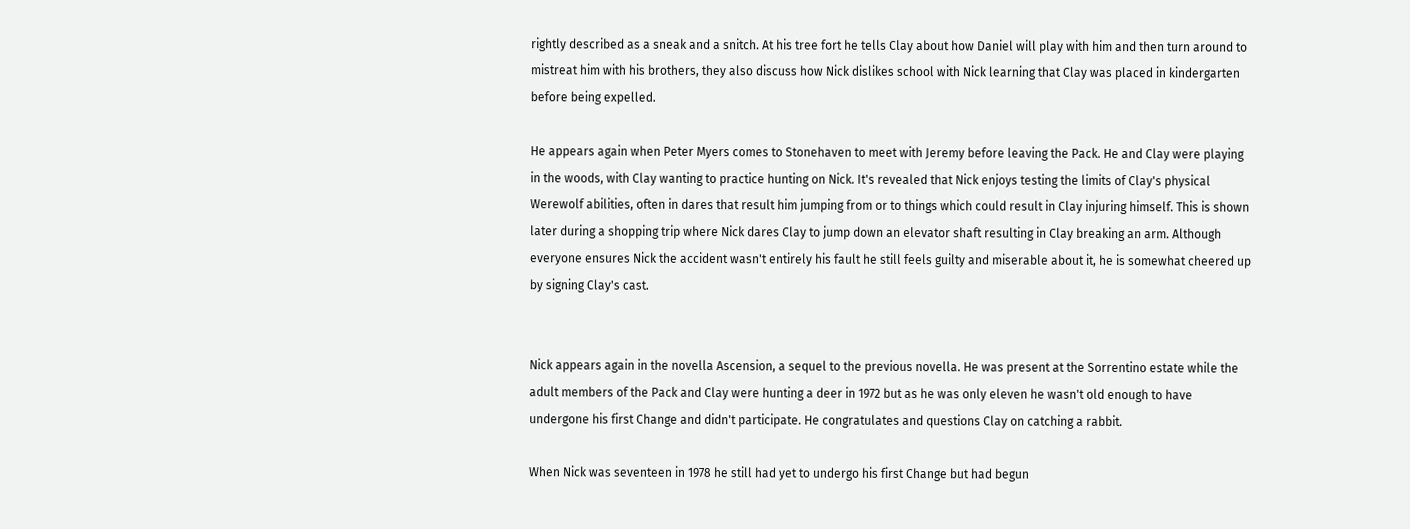rightly described as a sneak and a snitch. At his tree fort he tells Clay about how Daniel will play with him and then turn around to mistreat him with his brothers, they also discuss how Nick dislikes school with Nick learning that Clay was placed in kindergarten before being expelled.

He appears again when Peter Myers comes to Stonehaven to meet with Jeremy before leaving the Pack. He and Clay were playing in the woods, with Clay wanting to practice hunting on Nick. It's revealed that Nick enjoys testing the limits of Clay's physical Werewolf abilities, often in dares that result him jumping from or to things which could result in Clay injuring himself. This is shown later during a shopping trip where Nick dares Clay to jump down an elevator shaft resulting in Clay breaking an arm. Although everyone ensures Nick the accident wasn't entirely his fault he still feels guilty and miserable about it, he is somewhat cheered up by signing Clay's cast.


Nick appears again in the novella Ascension, a sequel to the previous novella. He was present at the Sorrentino estate while the adult members of the Pack and Clay were hunting a deer in 1972 but as he was only eleven he wasn't old enough to have undergone his first Change and didn't participate. He congratulates and questions Clay on catching a rabbit.

When Nick was seventeen in 1978 he still had yet to undergo his first Change but had begun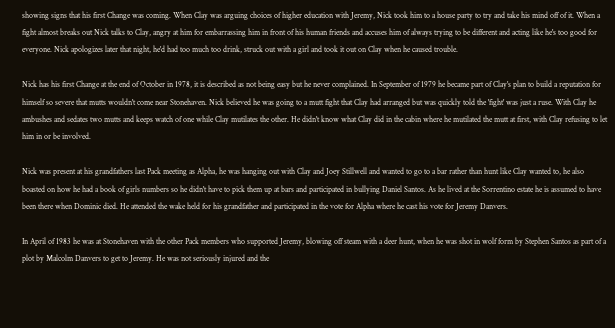showing signs that his first Change was coming. When Clay was arguing choices of higher education with Jeremy, Nick took him to a house party to try and take his mind off of it. When a fight almost breaks out Nick talks to Clay, angry at him for embarrassing him in front of his human friends and accuses him of always trying to be different and acting like he's too good for everyone. Nick apologizes later that night, he'd had too much too drink, struck out with a girl and took it out on Clay when he caused trouble.

Nick has his first Change at the end of October in 1978, it is described as not being easy but he never complained. In September of 1979 he became part of Clay's plan to build a reputation for himself so severe that mutts wouldn't come near Stonehaven. Nick believed he was going to a mutt fight that Clay had arranged but was quickly told the 'fight' was just a ruse. With Clay he ambushes and sedates two mutts and keeps watch of one while Clay mutilates the other. He didn't know what Clay did in the cabin where he mutilated the mutt at first, with Clay refusing to let him in or be involved.

Nick was present at his grandfathers last Pack meeting as Alpha, he was hanging out with Clay and Joey Stillwell and wanted to go to a bar rather than hunt like Clay wanted to, he also boasted on how he had a book of girls numbers so he didn't have to pick them up at bars and participated in bullying Daniel Santos. As he lived at the Sorrentino estate he is assumed to have been there when Dominic died. He attended the wake held for his grandfather and participated in the vote for Alpha where he cast his vote for Jeremy Danvers.

In April of 1983 he was at Stonehaven with the other Pack members who supported Jeremy, blowing off steam with a deer hunt, when he was shot in wolf form by Stephen Santos as part of a plot by Malcolm Danvers to get to Jeremy. He was not seriously injured and the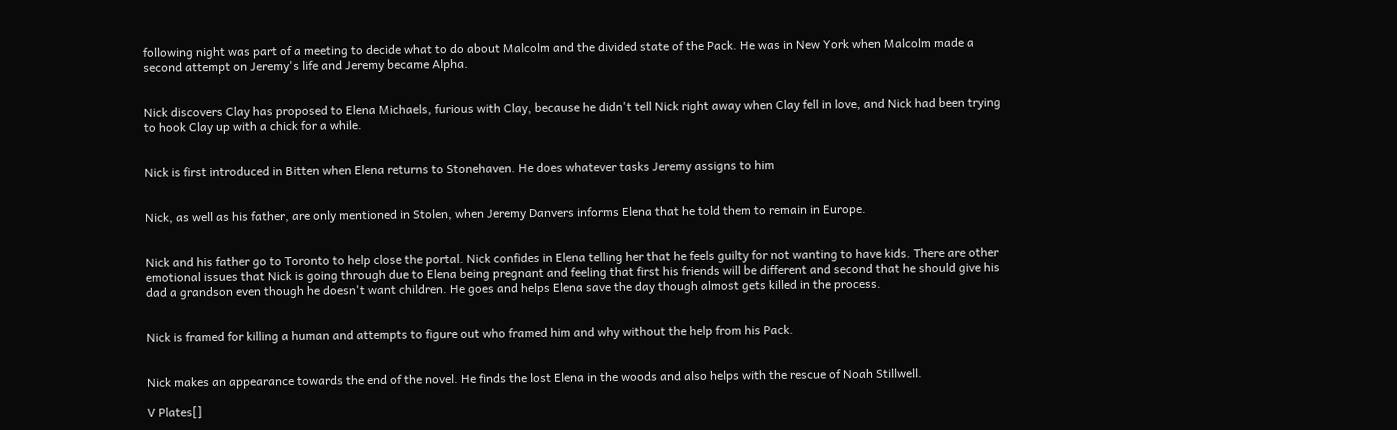following night was part of a meeting to decide what to do about Malcolm and the divided state of the Pack. He was in New York when Malcolm made a second attempt on Jeremy's life and Jeremy became Alpha.


Nick discovers Clay has proposed to Elena Michaels, furious with Clay, because he didn't tell Nick right away when Clay fell in love, and Nick had been trying to hook Clay up with a chick for a while.


Nick is first introduced in Bitten when Elena returns to Stonehaven. He does whatever tasks Jeremy assigns to him


Nick, as well as his father, are only mentioned in Stolen, when Jeremy Danvers informs Elena that he told them to remain in Europe.


Nick and his father go to Toronto to help close the portal. Nick confides in Elena telling her that he feels guilty for not wanting to have kids. There are other emotional issues that Nick is going through due to Elena being pregnant and feeling that first his friends will be different and second that he should give his dad a grandson even though he doesn't want children. He goes and helps Elena save the day though almost gets killed in the process.


Nick is framed for killing a human and attempts to figure out who framed him and why without the help from his Pack.


Nick makes an appearance towards the end of the novel. He finds the lost Elena in the woods and also helps with the rescue of Noah Stillwell.

V Plates[]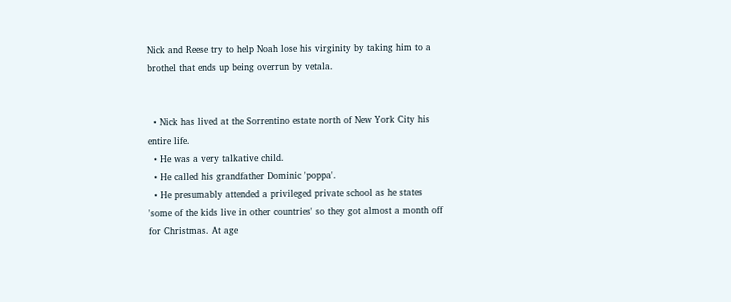Nick and Reese try to help Noah lose his virginity by taking him to a brothel that ends up being overrun by vetala.


  • Nick has lived at the Sorrentino estate north of New York City his entire life.
  • He was a very talkative child.
  • He called his grandfather Dominic 'poppa'.
  • He presumably attended a privileged private school as he states 'some of the kids live in other countries' so they got almost a month off for Christmas. At age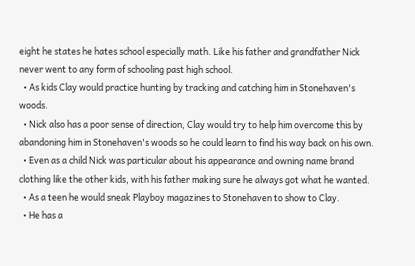eight he states he hates school especially math. Like his father and grandfather Nick never went to any form of schooling past high school.
  • As kids Clay would practice hunting by tracking and catching him in Stonehaven's woods.
  • Nick also has a poor sense of direction, Clay would try to help him overcome this by abandoning him in Stonehaven's woods so he could learn to find his way back on his own.
  • Even as a child Nick was particular about his appearance and owning name brand clothing like the other kids, with his father making sure he always got what he wanted.
  • As a teen he would sneak Playboy magazines to Stonehaven to show to Clay.
  • He has a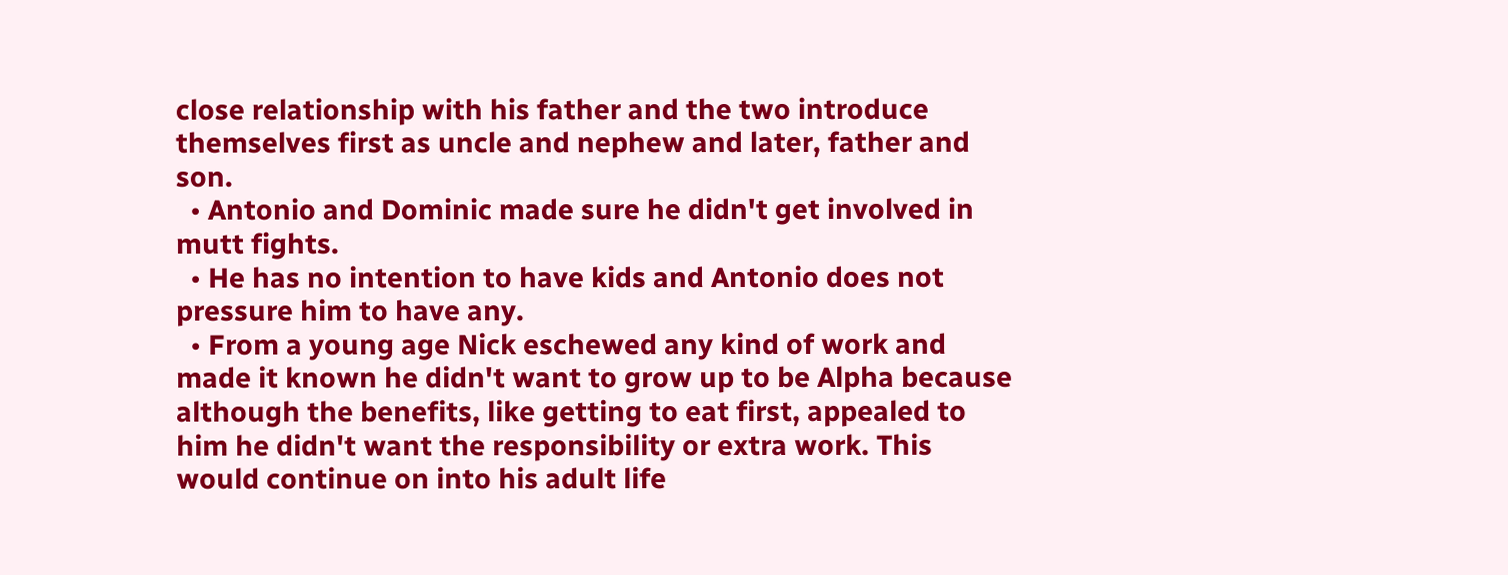close relationship with his father and the two introduce themselves first as uncle and nephew and later, father and son.
  • Antonio and Dominic made sure he didn't get involved in mutt fights.
  • He has no intention to have kids and Antonio does not pressure him to have any.
  • From a young age Nick eschewed any kind of work and made it known he didn't want to grow up to be Alpha because although the benefits, like getting to eat first, appealed to him he didn't want the responsibility or extra work. This would continue on into his adult life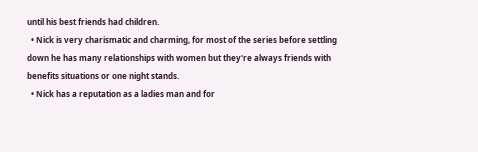until his best friends had children.
  • Nick is very charismatic and charming, for most of the series before settling down he has many relationships with women but they're always friends with benefits situations or one night stands.
  • Nick has a reputation as a ladies man and for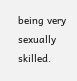being very sexually skilled.